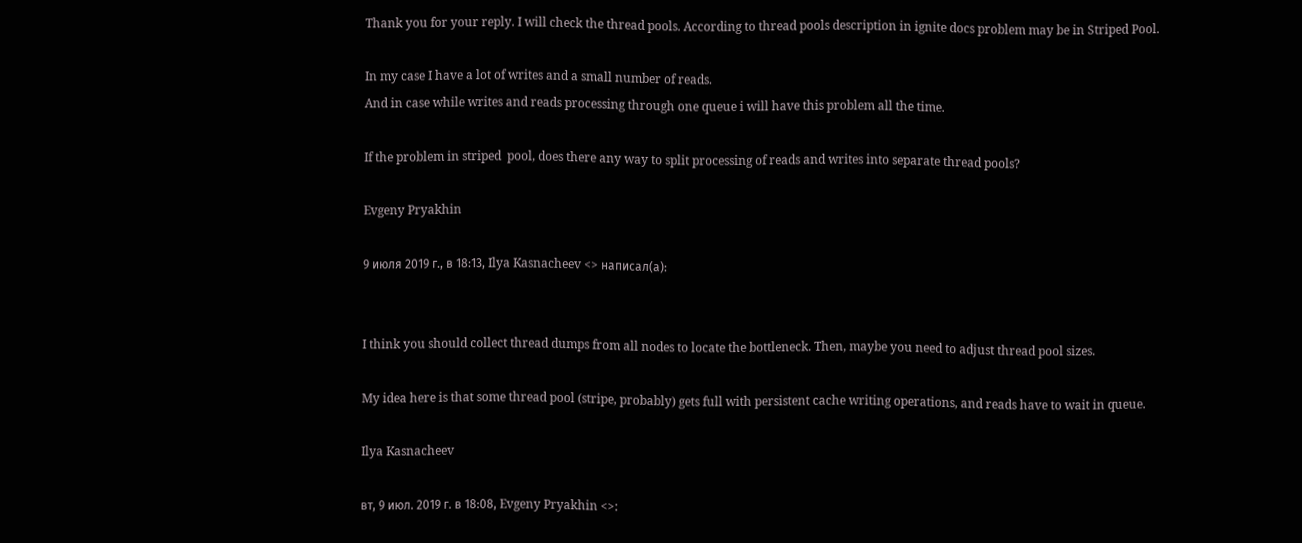Thank you for your reply. I will check the thread pools. According to thread pools description in ignite docs problem may be in Striped Pool.

In my case I have a lot of writes and a small number of reads.
And in case while writes and reads processing through one queue i will have this problem all the time.

If the problem in striped  pool, does there any way to split processing of reads and writes into separate thread pools?

Evgeny Pryakhin

9 июля 2019 г., в 18:13, Ilya Kasnacheev <> написал(а):


I think you should collect thread dumps from all nodes to locate the bottleneck. Then, maybe you need to adjust thread pool sizes.

My idea here is that some thread pool (stripe, probably) gets full with persistent cache writing operations, and reads have to wait in queue.

Ilya Kasnacheev

вт, 9 июл. 2019 г. в 18:08, Evgeny Pryakhin <>: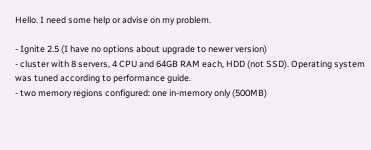Hello. I need some help or advise on my problem.

- Ignite 2.5 (I have no options about upgrade to newer version)
- cluster with 8 servers, 4 CPU and 64GB RAM each, HDD (not SSD). Operating system was tuned according to performance guide.
- two memory regions configured: one in-memory only (500MB)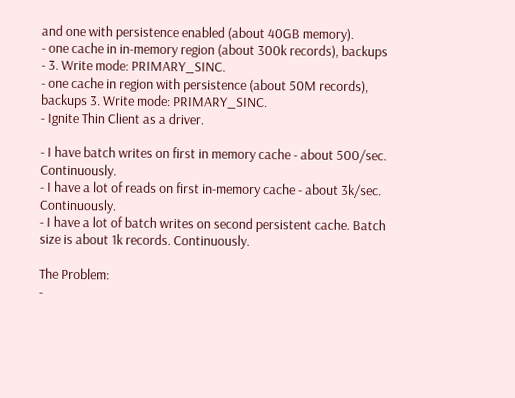and one with persistence enabled (about 40GB memory).
- one cache in in-memory region (about 300k records), backups - 3. Write mode: PRIMARY_SINC.
- one cache in region with persistence (about 50M records), backups 3. Write mode: PRIMARY_SINC.
- Ignite Thin Client as a driver.

- I have batch writes on first in memory cache - about 500/sec. Continuously.
- I have a lot of reads on first in-memory cache - about 3k/sec. Continuously.
- I have a lot of batch writes on second persistent cache. Batch size is about 1k records. Continuously.

The Problem:
-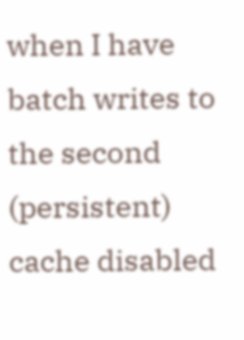when I have batch writes to the second (persistent) cache disabled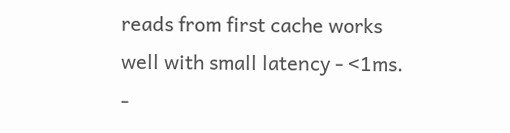reads from first cache works well with small latency - <1ms.
-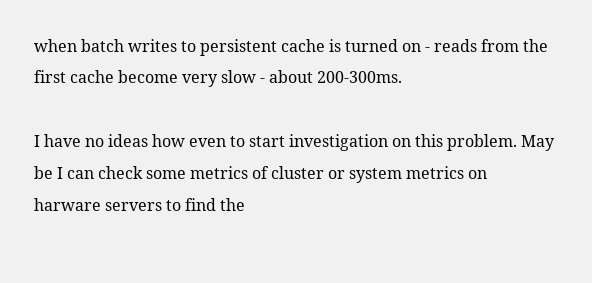when batch writes to persistent cache is turned on - reads from the first cache become very slow - about 200-300ms.

I have no ideas how even to start investigation on this problem. May be I can check some metrics of cluster or system metrics on harware servers to find the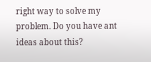right way to solve my problem. Do you have ant ideas about this?